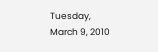Tuesday, March 9, 2010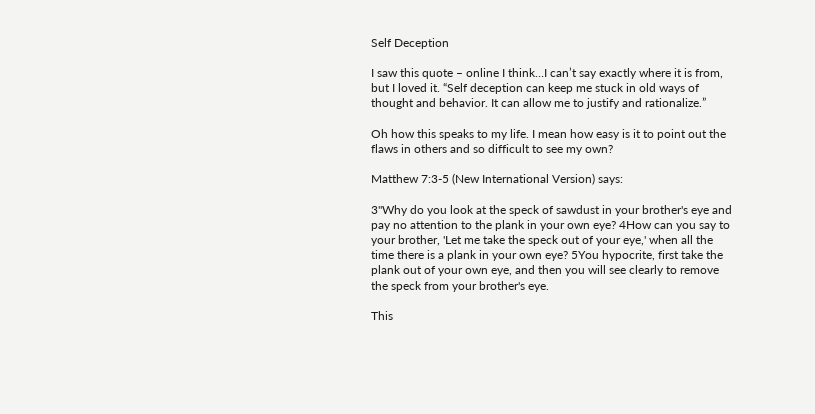Self Deception

I saw this quote – online I think…I can’t say exactly where it is from, but I loved it. “Self deception can keep me stuck in old ways of thought and behavior. It can allow me to justify and rationalize.”

Oh how this speaks to my life. I mean how easy is it to point out the flaws in others and so difficult to see my own?

Matthew 7:3-5 (New International Version) says:

3"Why do you look at the speck of sawdust in your brother's eye and pay no attention to the plank in your own eye? 4How can you say to your brother, 'Let me take the speck out of your eye,' when all the time there is a plank in your own eye? 5You hypocrite, first take the plank out of your own eye, and then you will see clearly to remove the speck from your brother's eye.

This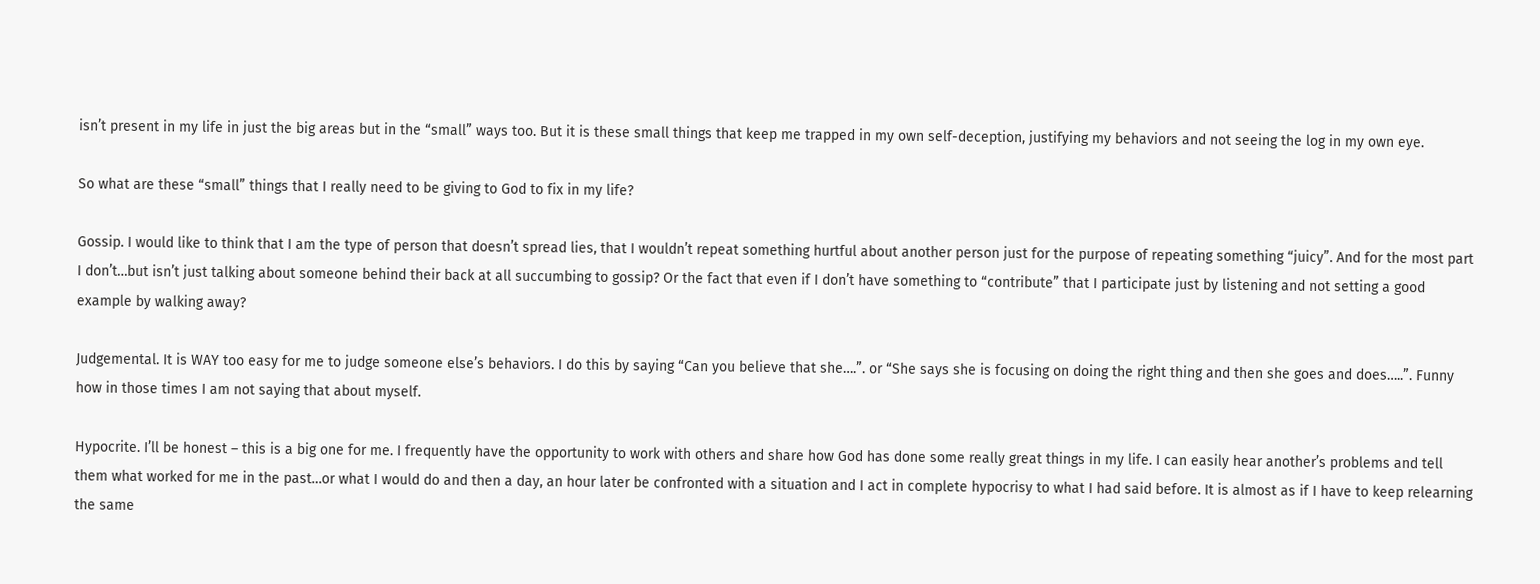isn’t present in my life in just the big areas but in the “small” ways too. But it is these small things that keep me trapped in my own self-deception, justifying my behaviors and not seeing the log in my own eye.

So what are these “small” things that I really need to be giving to God to fix in my life?

Gossip. I would like to think that I am the type of person that doesn’t spread lies, that I wouldn’t repeat something hurtful about another person just for the purpose of repeating something “juicy”. And for the most part I don’t…but isn’t just talking about someone behind their back at all succumbing to gossip? Or the fact that even if I don’t have something to “contribute” that I participate just by listening and not setting a good example by walking away?

Judgemental. It is WAY too easy for me to judge someone else’s behaviors. I do this by saying “Can you believe that she….”. or “She says she is focusing on doing the right thing and then she goes and does…..”. Funny how in those times I am not saying that about myself.

Hypocrite. I’ll be honest – this is a big one for me. I frequently have the opportunity to work with others and share how God has done some really great things in my life. I can easily hear another’s problems and tell them what worked for me in the past…or what I would do and then a day, an hour later be confronted with a situation and I act in complete hypocrisy to what I had said before. It is almost as if I have to keep relearning the same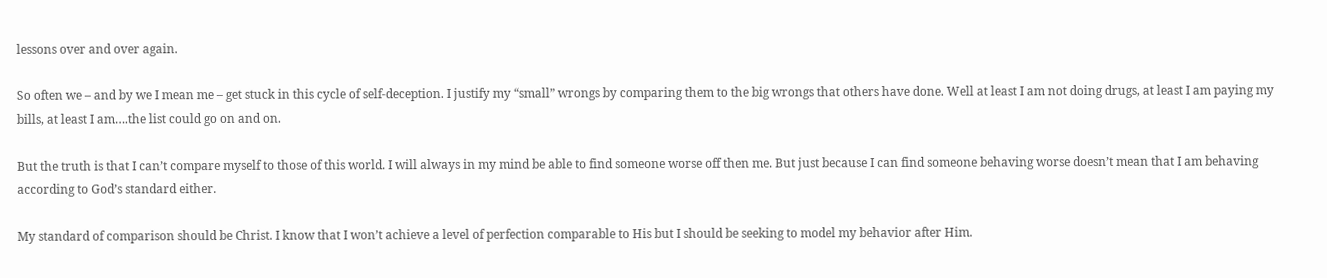lessons over and over again.

So often we – and by we I mean me – get stuck in this cycle of self-deception. I justify my “small” wrongs by comparing them to the big wrongs that others have done. Well at least I am not doing drugs, at least I am paying my bills, at least I am….the list could go on and on.

But the truth is that I can’t compare myself to those of this world. I will always in my mind be able to find someone worse off then me. But just because I can find someone behaving worse doesn’t mean that I am behaving according to God’s standard either.

My standard of comparison should be Christ. I know that I won’t achieve a level of perfection comparable to His but I should be seeking to model my behavior after Him.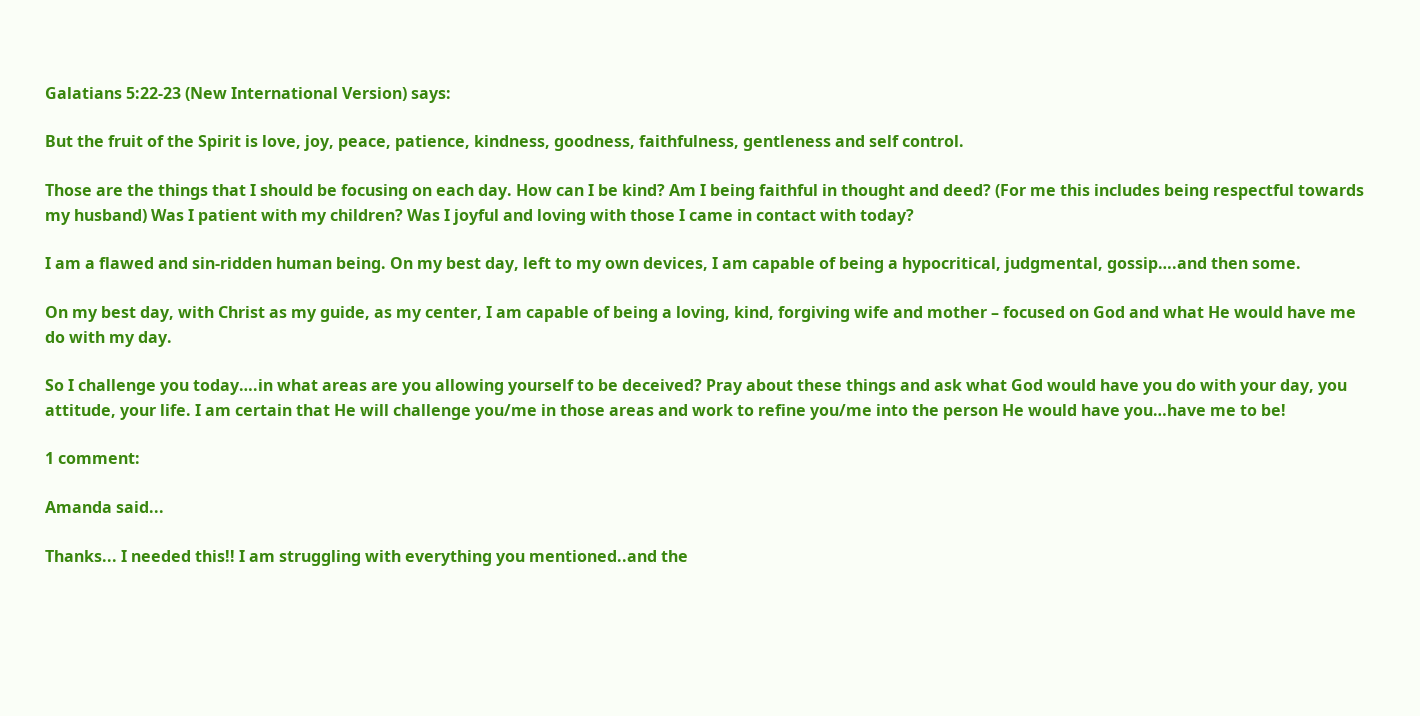Galatians 5:22-23 (New International Version) says:

But the fruit of the Spirit is love, joy, peace, patience, kindness, goodness, faithfulness, gentleness and self control.

Those are the things that I should be focusing on each day. How can I be kind? Am I being faithful in thought and deed? (For me this includes being respectful towards my husband) Was I patient with my children? Was I joyful and loving with those I came in contact with today?

I am a flawed and sin-ridden human being. On my best day, left to my own devices, I am capable of being a hypocritical, judgmental, gossip….and then some.

On my best day, with Christ as my guide, as my center, I am capable of being a loving, kind, forgiving wife and mother – focused on God and what He would have me do with my day.

So I challenge you today….in what areas are you allowing yourself to be deceived? Pray about these things and ask what God would have you do with your day, you attitude, your life. I am certain that He will challenge you/me in those areas and work to refine you/me into the person He would have you…have me to be!

1 comment:

Amanda said...

Thanks... I needed this!! I am struggling with everything you mentioned..and the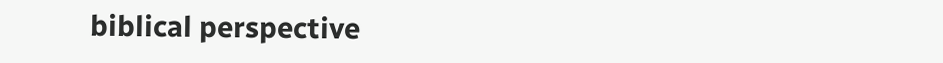biblical perspective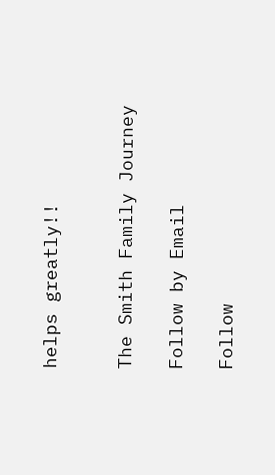helps greatly!!


The Smith Family Journey

Follow by Email

Follow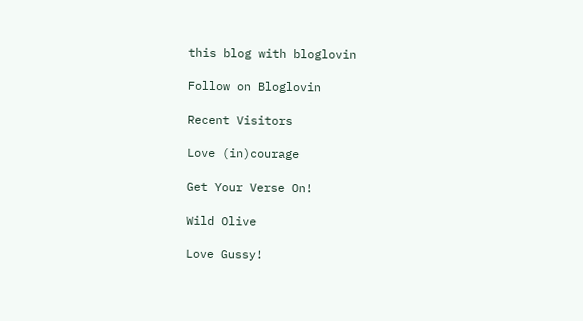this blog with bloglovin

Follow on Bloglovin

Recent Visitors

Love (in)courage

Get Your Verse On!

Wild Olive

Love Gussy!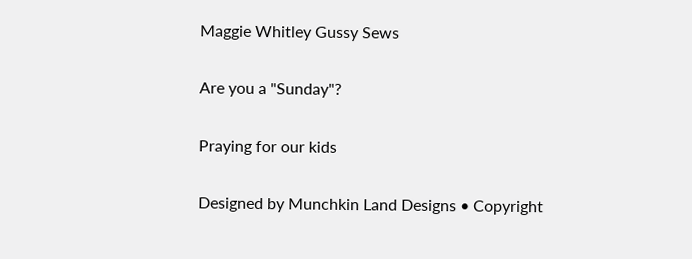Maggie Whitley Gussy Sews

Are you a "Sunday"?

Praying for our kids

Designed by Munchkin Land Designs • Copyright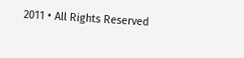2011 • All Rights Reserved